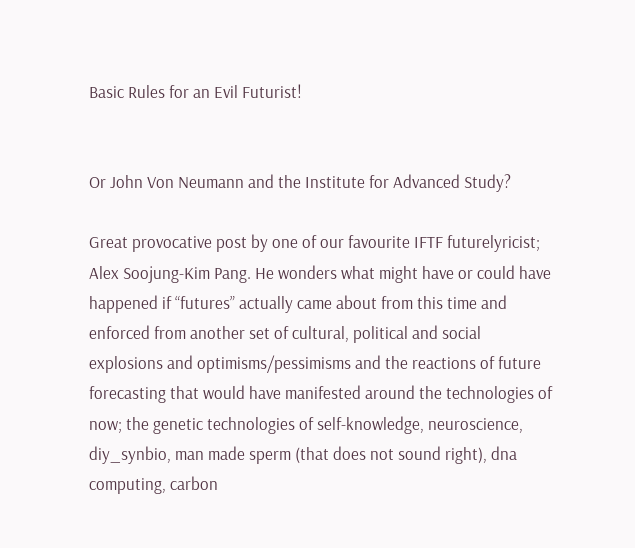Basic Rules for an Evil Futurist!


Or John Von Neumann and the Institute for Advanced Study?

Great provocative post by one of our favourite IFTF futurelyricist; Alex Soojung-Kim Pang. He wonders what might have or could have happened if “futures” actually came about from this time and enforced from another set of cultural, political and social explosions and optimisms/pessimisms and the reactions of future forecasting that would have manifested around the technologies of now; the genetic technologies of self-knowledge, neuroscience, diy_synbio, man made sperm (that does not sound right), dna computing, carbon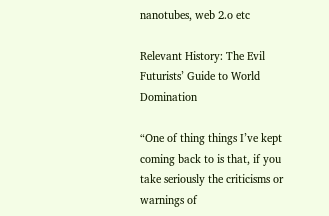nanotubes, web 2.o etc

Relevant History: The Evil Futurists’ Guide to World Domination

“One of thing things I’ve kept coming back to is that, if you take seriously the criticisms or warnings of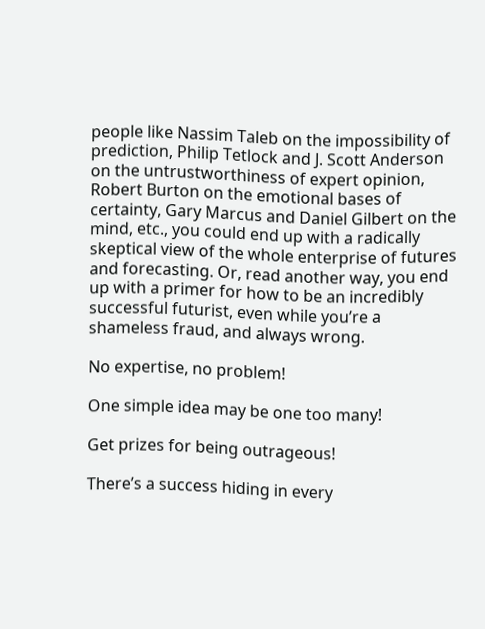people like Nassim Taleb on the impossibility of prediction, Philip Tetlock and J. Scott Anderson on the untrustworthiness of expert opinion, Robert Burton on the emotional bases of certainty, Gary Marcus and Daniel Gilbert on the mind, etc., you could end up with a radically skeptical view of the whole enterprise of futures and forecasting. Or, read another way, you end up with a primer for how to be an incredibly successful futurist, even while you’re a shameless fraud, and always wrong.

No expertise, no problem!

One simple idea may be one too many!

Get prizes for being outrageous!

There’s a success hiding in every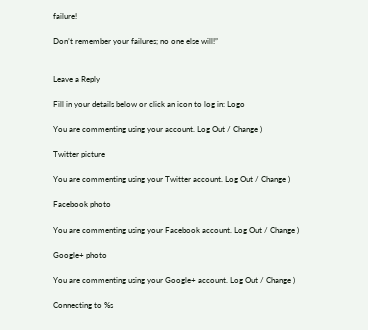failure!

Don’t remember your failures; no one else will!”


Leave a Reply

Fill in your details below or click an icon to log in: Logo

You are commenting using your account. Log Out / Change )

Twitter picture

You are commenting using your Twitter account. Log Out / Change )

Facebook photo

You are commenting using your Facebook account. Log Out / Change )

Google+ photo

You are commenting using your Google+ account. Log Out / Change )

Connecting to %s